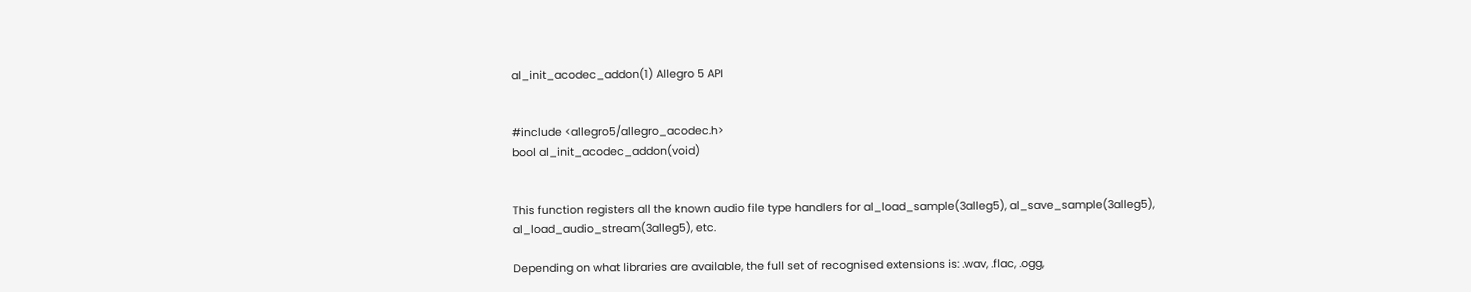al_init_acodec_addon(1) Allegro 5 API


#include <allegro5/allegro_acodec.h>
bool al_init_acodec_addon(void)


This function registers all the known audio file type handlers for al_load_sample(3alleg5), al_save_sample(3alleg5), al_load_audio_stream(3alleg5), etc.

Depending on what libraries are available, the full set of recognised extensions is: .wav, .flac, .ogg,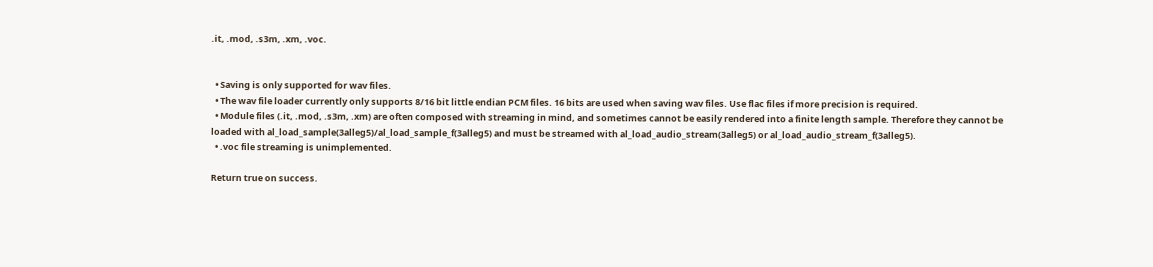.it, .mod, .s3m, .xm, .voc.


  • Saving is only supported for wav files.
  • The wav file loader currently only supports 8/16 bit little endian PCM files. 16 bits are used when saving wav files. Use flac files if more precision is required.
  • Module files (.it, .mod, .s3m, .xm) are often composed with streaming in mind, and sometimes cannot be easily rendered into a finite length sample. Therefore they cannot be loaded with al_load_sample(3alleg5)/al_load_sample_f(3alleg5) and must be streamed with al_load_audio_stream(3alleg5) or al_load_audio_stream_f(3alleg5).
  • .voc file streaming is unimplemented.

Return true on success.